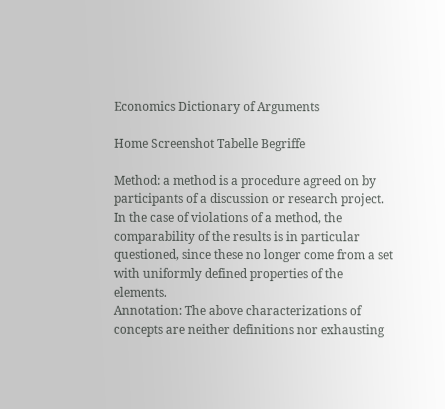Economics Dictionary of Arguments

Home Screenshot Tabelle Begriffe

Method: a method is a procedure agreed on by participants of a discussion or research project. In the case of violations of a method, the comparability of the results is in particular questioned, since these no longer come from a set with uniformly defined properties of the elements.
Annotation: The above characterizations of concepts are neither definitions nor exhausting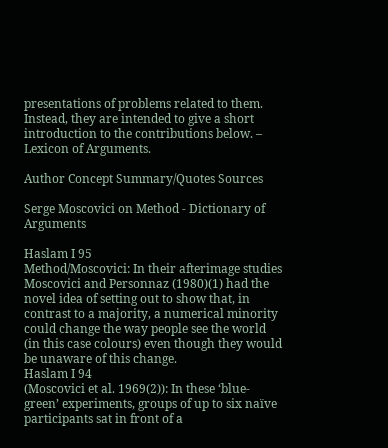presentations of problems related to them. Instead, they are intended to give a short introduction to the contributions below. – Lexicon of Arguments.

Author Concept Summary/Quotes Sources

Serge Moscovici on Method - Dictionary of Arguments

Haslam I 95
Method/Moscovici: In their afterimage studies Moscovici and Personnaz (1980)(1) had the novel idea of setting out to show that, in contrast to a majority, a numerical minority could change the way people see the world (in this case colours) even though they would be unaware of this change.
Haslam I 94
(Moscovici et al. 1969(2)): In these ‘blue-green’ experiments, groups of up to six naïve participants sat in front of a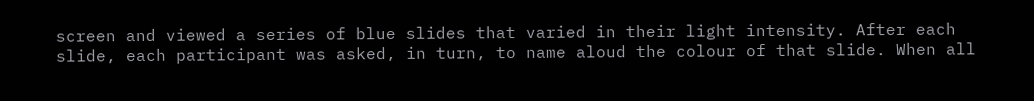screen and viewed a series of blue slides that varied in their light intensity. After each slide, each participant was asked, in turn, to name aloud the colour of that slide. When all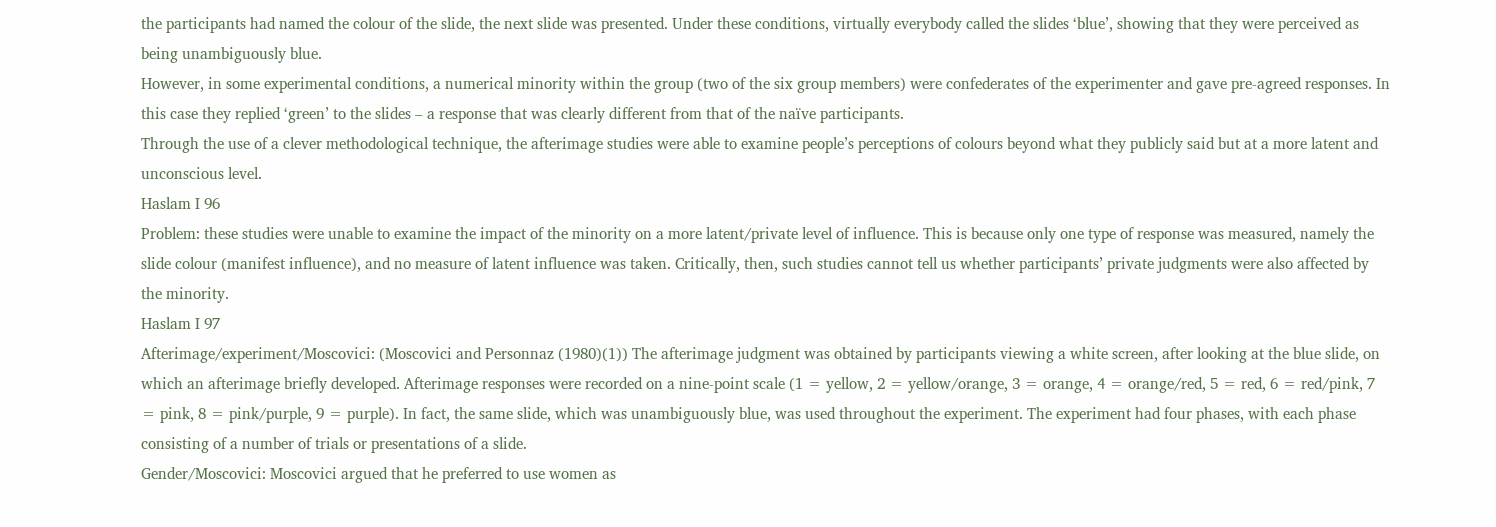the participants had named the colour of the slide, the next slide was presented. Under these conditions, virtually everybody called the slides ‘blue’, showing that they were perceived as being unambiguously blue.
However, in some experimental conditions, a numerical minority within the group (two of the six group members) were confederates of the experimenter and gave pre-agreed responses. In this case they replied ‘green’ to the slides – a response that was clearly different from that of the naïve participants.
Through the use of a clever methodological technique, the afterimage studies were able to examine people’s perceptions of colours beyond what they publicly said but at a more latent and unconscious level.
Haslam I 96
Problem: these studies were unable to examine the impact of the minority on a more latent/private level of influence. This is because only one type of response was measured, namely the slide colour (manifest influence), and no measure of latent influence was taken. Critically, then, such studies cannot tell us whether participants’ private judgments were also affected by the minority.
Haslam I 97
Afterimage/experiment/Moscovici: (Moscovici and Personnaz (1980)(1)) The afterimage judgment was obtained by participants viewing a white screen, after looking at the blue slide, on which an afterimage briefly developed. Afterimage responses were recorded on a nine-point scale (1 = yellow, 2 = yellow/orange, 3 = orange, 4 = orange/red, 5 = red, 6 = red/pink, 7 = pink, 8 = pink/purple, 9 = purple). In fact, the same slide, which was unambiguously blue, was used throughout the experiment. The experiment had four phases, with each phase consisting of a number of trials or presentations of a slide.
Gender/Moscovici: Moscovici argued that he preferred to use women as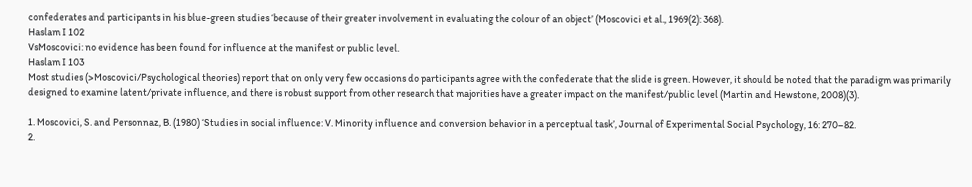confederates and participants in his blue-green studies ‘because of their greater involvement in evaluating the colour of an object’ (Moscovici et al., 1969(2): 368).
Haslam I 102
VsMoscovici: no evidence has been found for influence at the manifest or public level.
Haslam I 103
Most studies (>Moscovici/Psychological theories) report that on only very few occasions do participants agree with the confederate that the slide is green. However, it should be noted that the paradigm was primarily designed to examine latent/private influence, and there is robust support from other research that majorities have a greater impact on the manifest/public level (Martin and Hewstone, 2008)(3).

1. Moscovici, S. and Personnaz, B. (1980) ‘Studies in social influence: V. Minority influence and conversion behavior in a perceptual task’, Journal of Experimental Social Psychology, 16: 270–82.
2.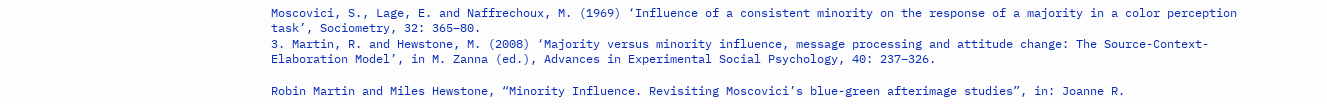Moscovici, S., Lage, E. and Naffrechoux, M. (1969) ‘Influence of a consistent minority on the response of a majority in a color perception task’, Sociometry, 32: 365–80.
3. Martin, R. and Hewstone, M. (2008) ‘Majority versus minority influence, message processing and attitude change: The Source-Context-Elaboration Model’, in M. Zanna (ed.), Advances in Experimental Social Psychology, 40: 237–326.

Robin Martin and Miles Hewstone, “Minority Influence. Revisiting Moscovici’s blue-green afterimage studies”, in: Joanne R.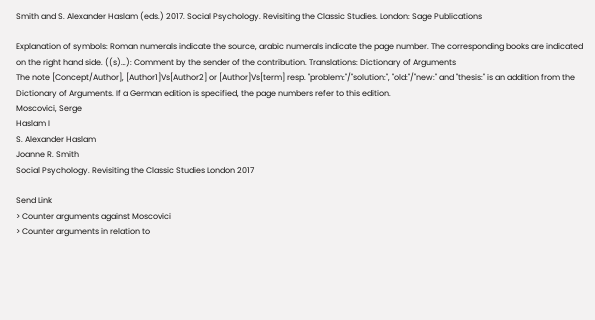Smith and S. Alexander Haslam (eds.) 2017. Social Psychology. Revisiting the Classic Studies. London: Sage Publications

Explanation of symbols: Roman numerals indicate the source, arabic numerals indicate the page number. The corresponding books are indicated on the right hand side. ((s)…): Comment by the sender of the contribution. Translations: Dictionary of Arguments
The note [Concept/Author], [Author1]Vs[Author2] or [Author]Vs[term] resp. "problem:"/"solution:", "old:"/"new:" and "thesis:" is an addition from the Dictionary of Arguments. If a German edition is specified, the page numbers refer to this edition.
Moscovici, Serge
Haslam I
S. Alexander Haslam
Joanne R. Smith
Social Psychology. Revisiting the Classic Studies London 2017

Send Link
> Counter arguments against Moscovici
> Counter arguments in relation to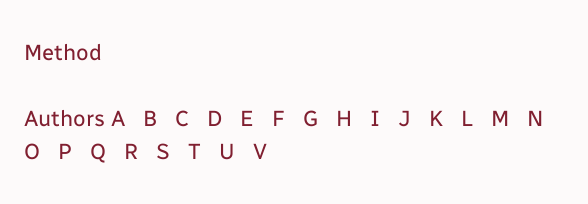Method

Authors A   B   C   D   E   F   G   H   I   J   K   L   M   N   O   P   Q   R   S   T   U   V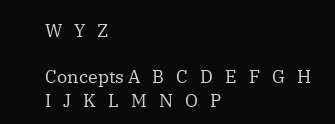W   Y   Z

Concepts A   B   C   D   E   F   G   H   I   J   K   L   M   N   O   P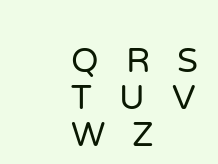Q   R   S   T   U   V   W   Z